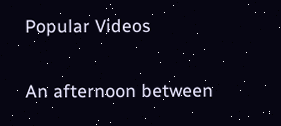Popular Videos

An afternoon between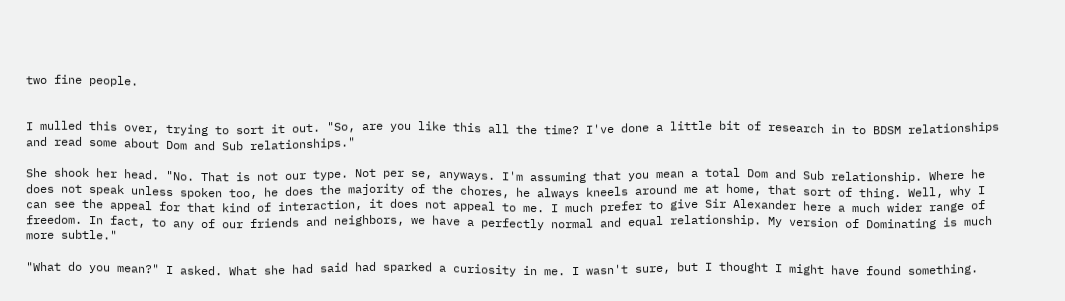two fine people.


I mulled this over, trying to sort it out. "So, are you like this all the time? I've done a little bit of research in to BDSM relationships and read some about Dom and Sub relationships."

She shook her head. "No. That is not our type. Not per se, anyways. I'm assuming that you mean a total Dom and Sub relationship. Where he does not speak unless spoken too, he does the majority of the chores, he always kneels around me at home, that sort of thing. Well, why I can see the appeal for that kind of interaction, it does not appeal to me. I much prefer to give Sir Alexander here a much wider range of freedom. In fact, to any of our friends and neighbors, we have a perfectly normal and equal relationship. My version of Dominating is much more subtle."

"What do you mean?" I asked. What she had said had sparked a curiosity in me. I wasn't sure, but I thought I might have found something.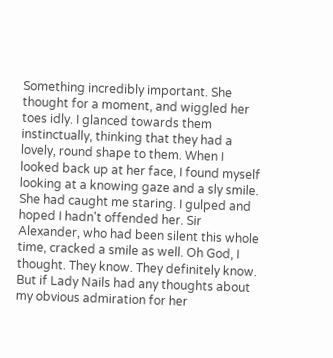Something incredibly important. She thought for a moment, and wiggled her toes idly. I glanced towards them instinctually, thinking that they had a lovely, round shape to them. When I looked back up at her face, I found myself looking at a knowing gaze and a sly smile. She had caught me staring. I gulped and hoped I hadn't offended her. Sir Alexander, who had been silent this whole time, cracked a smile as well. Oh God, I thought. They know. They definitely know. But if Lady Nails had any thoughts about my obvious admiration for her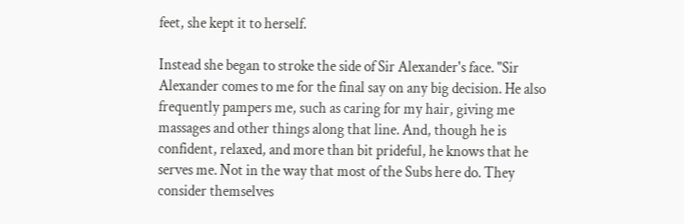feet, she kept it to herself.

Instead she began to stroke the side of Sir Alexander's face. "Sir Alexander comes to me for the final say on any big decision. He also frequently pampers me, such as caring for my hair, giving me massages and other things along that line. And, though he is confident, relaxed, and more than bit prideful, he knows that he serves me. Not in the way that most of the Subs here do. They consider themselves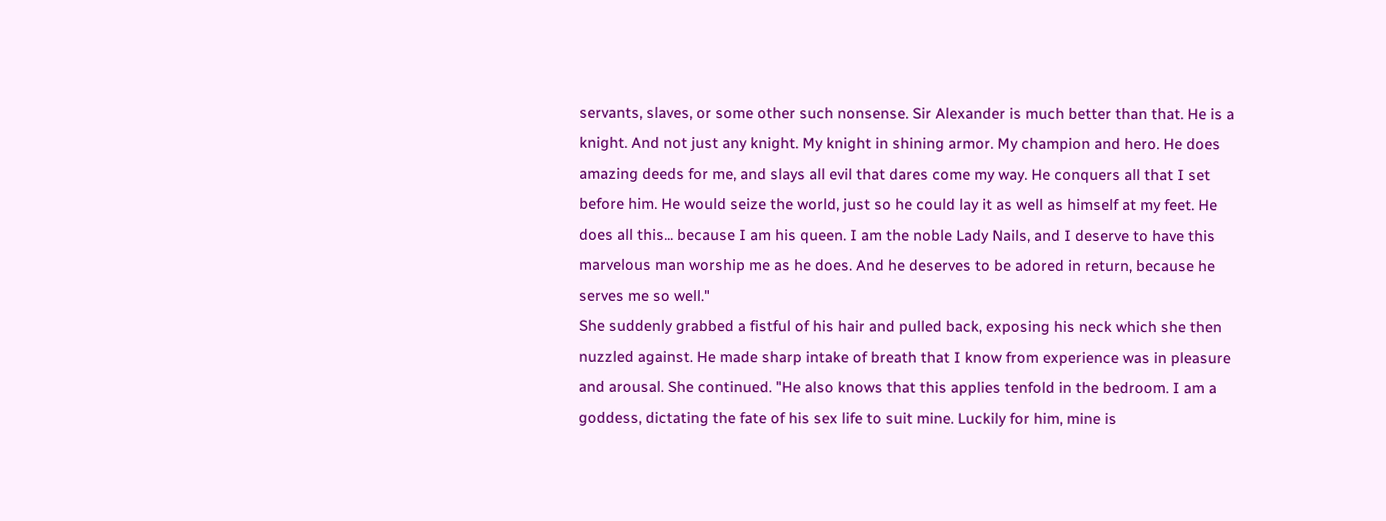servants, slaves, or some other such nonsense. Sir Alexander is much better than that. He is a knight. And not just any knight. My knight in shining armor. My champion and hero. He does amazing deeds for me, and slays all evil that dares come my way. He conquers all that I set before him. He would seize the world, just so he could lay it as well as himself at my feet. He does all this... because I am his queen. I am the noble Lady Nails, and I deserve to have this marvelous man worship me as he does. And he deserves to be adored in return, because he serves me so well."
She suddenly grabbed a fistful of his hair and pulled back, exposing his neck which she then nuzzled against. He made sharp intake of breath that I know from experience was in pleasure and arousal. She continued. "He also knows that this applies tenfold in the bedroom. I am a goddess, dictating the fate of his sex life to suit mine. Luckily for him, mine is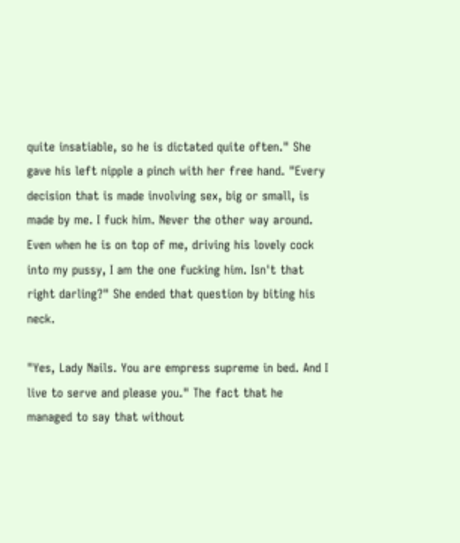quite insatiable, so he is dictated quite often." She gave his left nipple a pinch with her free hand. "Every decision that is made involving sex, big or small, is made by me. I fuck him. Never the other way around. Even when he is on top of me, driving his lovely cock into my pussy, I am the one fucking him. Isn't that right darling?" She ended that question by biting his neck.

"Yes, Lady Nails. You are empress supreme in bed. And I live to serve and please you." The fact that he managed to say that without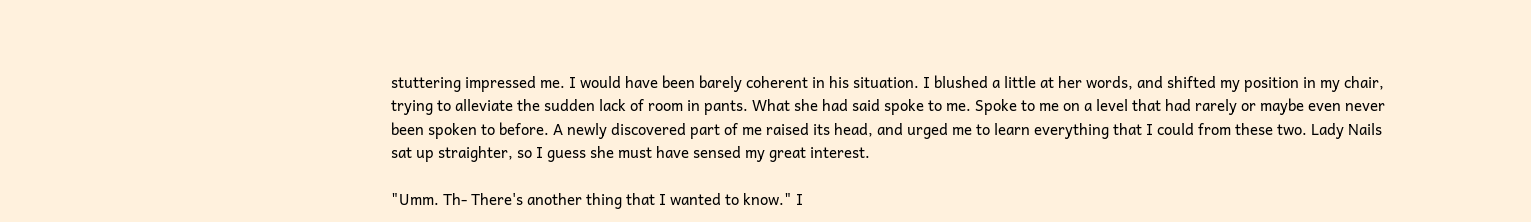stuttering impressed me. I would have been barely coherent in his situation. I blushed a little at her words, and shifted my position in my chair, trying to alleviate the sudden lack of room in pants. What she had said spoke to me. Spoke to me on a level that had rarely or maybe even never been spoken to before. A newly discovered part of me raised its head, and urged me to learn everything that I could from these two. Lady Nails sat up straighter, so I guess she must have sensed my great interest.

"Umm. Th- There's another thing that I wanted to know." I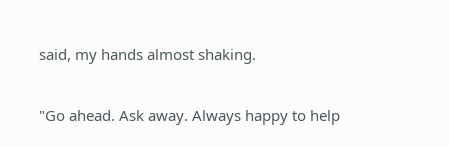said, my hands almost shaking.

"Go ahead. Ask away. Always happy to help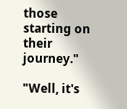those starting on their journey."

"Well, it's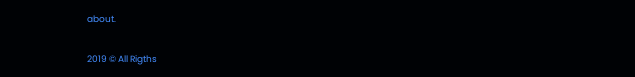about.

2019 © All Rigths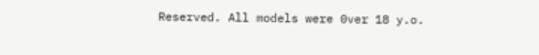Reserved. All models were 0ver 18 y.o.